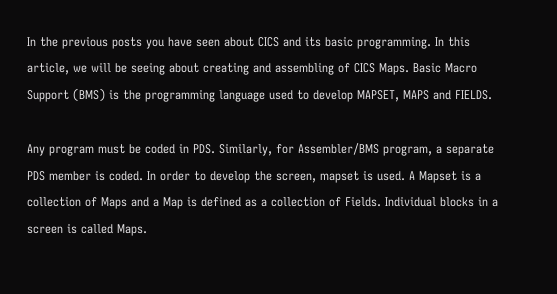In the previous posts you have seen about CICS and its basic programming. In this article, we will be seeing about creating and assembling of CICS Maps. Basic Macro Support (BMS) is the programming language used to develop MAPSET, MAPS and FIELDS.

Any program must be coded in PDS. Similarly, for Assembler/BMS program, a separate PDS member is coded. In order to develop the screen, mapset is used. A Mapset is a collection of Maps and a Map is defined as a collection of Fields. Individual blocks in a screen is called Maps.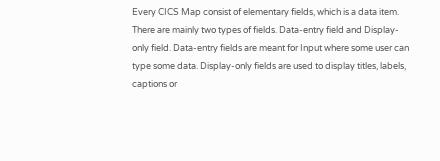Every CICS Map consist of elementary fields, which is a data item. There are mainly two types of fields. Data-entry field and Display-only field. Data-entry fields are meant for Input where some user can type some data. Display-only fields are used to display titles, labels, captions or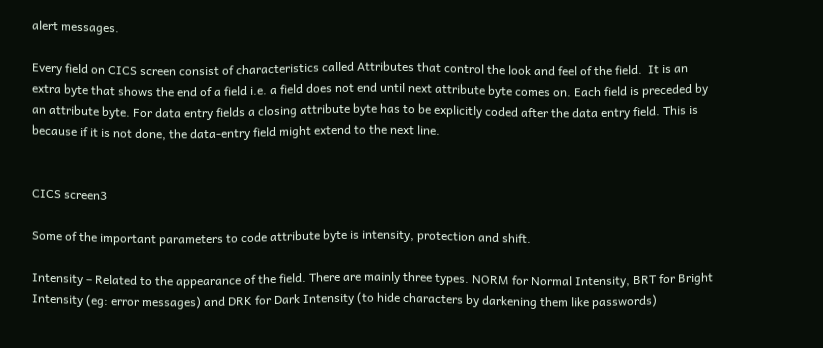alert messages.

Every field on CICS screen consist of characteristics called Attributes that control the look and feel of the field.  It is an extra byte that shows the end of a field i.e. a field does not end until next attribute byte comes on. Each field is preceded by an attribute byte. For data entry fields a closing attribute byte has to be explicitly coded after the data entry field. This is because if it is not done, the data-entry field might extend to the next line.


CICS screen3

Some of the important parameters to code attribute byte is intensity, protection and shift.

Intensity – Related to the appearance of the field. There are mainly three types. NORM for Normal Intensity, BRT for Bright Intensity (eg: error messages) and DRK for Dark Intensity (to hide characters by darkening them like passwords)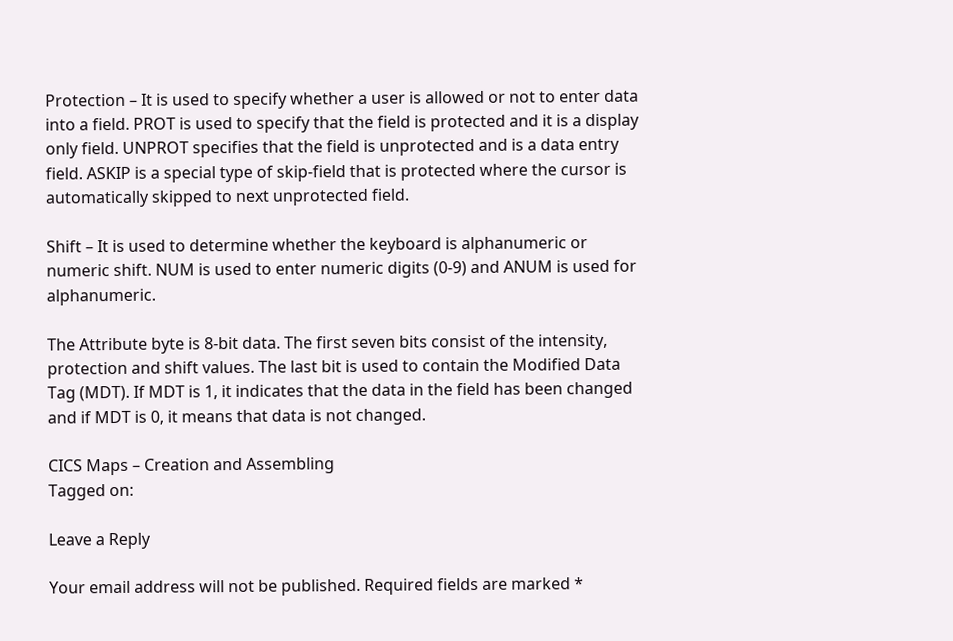Protection – It is used to specify whether a user is allowed or not to enter data into a field. PROT is used to specify that the field is protected and it is a display only field. UNPROT specifies that the field is unprotected and is a data entry field. ASKIP is a special type of skip-field that is protected where the cursor is automatically skipped to next unprotected field.

Shift – It is used to determine whether the keyboard is alphanumeric or numeric shift. NUM is used to enter numeric digits (0-9) and ANUM is used for alphanumeric.

The Attribute byte is 8-bit data. The first seven bits consist of the intensity, protection and shift values. The last bit is used to contain the Modified Data Tag (MDT). If MDT is 1, it indicates that the data in the field has been changed and if MDT is 0, it means that data is not changed.

CICS Maps – Creation and Assembling
Tagged on:

Leave a Reply

Your email address will not be published. Required fields are marked *